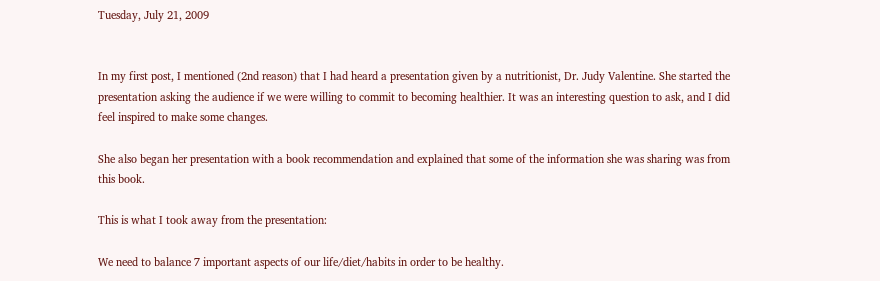Tuesday, July 21, 2009


In my first post, I mentioned (2nd reason) that I had heard a presentation given by a nutritionist, Dr. Judy Valentine. She started the presentation asking the audience if we were willing to commit to becoming healthier. It was an interesting question to ask, and I did feel inspired to make some changes.

She also began her presentation with a book recommendation and explained that some of the information she was sharing was from this book.

This is what I took away from the presentation:

We need to balance 7 important aspects of our life/diet/habits in order to be healthy.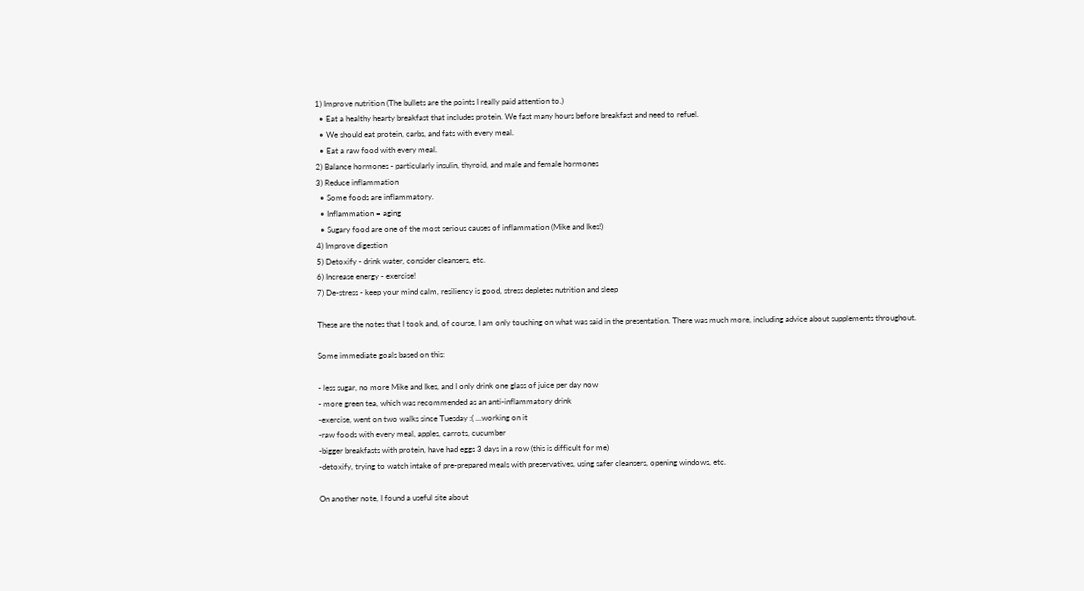1) Improve nutrition (The bullets are the points I really paid attention to.)
  • Eat a healthy hearty breakfast that includes protein. We fast many hours before breakfast and need to refuel.
  • We should eat protein, carbs, and fats with every meal.
  • Eat a raw food with every meal.
2) Balance hormones - particularly insulin, thyroid, and male and female hormones
3) Reduce inflammation
  • Some foods are inflammatory.
  • Inflammation = aging
  • Sugary food are one of the most serious causes of inflammation (Mike and Ikes!)
4) Improve digestion
5) Detoxify - drink water, consider cleansers, etc.
6) Increase energy - exercise!
7) De-stress - keep your mind calm, resiliency is good, stress depletes nutrition and sleep

These are the notes that I took and, of course, I am only touching on what was said in the presentation. There was much more, including advice about supplements throughout.

Some immediate goals based on this:

- less sugar, no more Mike and Ikes, and I only drink one glass of juice per day now
- more green tea, which was recommended as an anti-inflammatory drink
-exercise, went on two walks since Tuesday :( ...working on it
-raw foods with every meal, apples, carrots, cucumber
-bigger breakfasts with protein, have had eggs 3 days in a row (this is difficult for me)
-detoxify, trying to watch intake of pre-prepared meals with preservatives, using safer cleansers, opening windows, etc.

On another note, I found a useful site about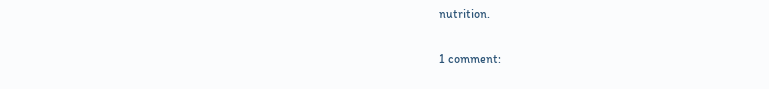nutrition.

1 comment: